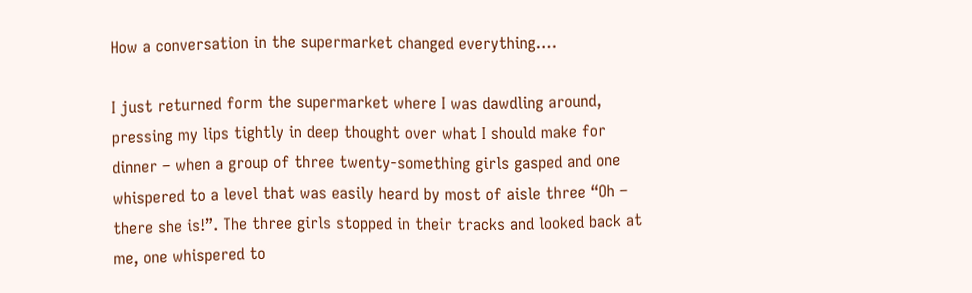How a conversation in the supermarket changed everything….

I just returned form the supermarket where I was dawdling around, pressing my lips tightly in deep thought over what I should make for dinner – when a group of three twenty-something girls gasped and one whispered to a level that was easily heard by most of aisle three “Oh – there she is!”. The three girls stopped in their tracks and looked back at me, one whispered to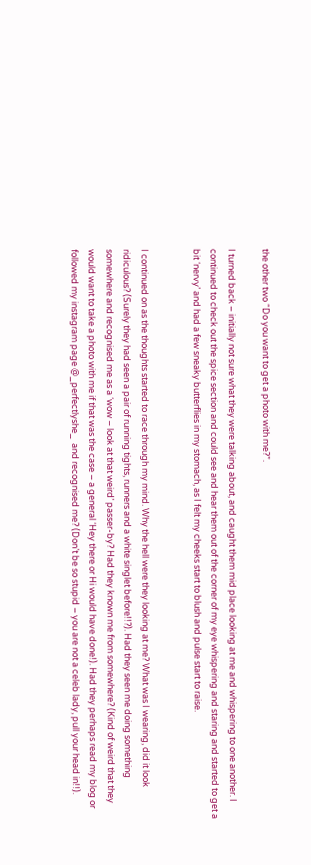the other two “Do you want to get a photo with me?”.

I turned back – initially not sure what they were talking about, and caught them mid place looking at me and whispering to one another. I continued to check out the spice section and could see and hear them out of the corner of my eye whispering and staring and started to get a bit ‘nervy’ and had a few sneaky butterflies in my stomach, as I felt my cheeks start to blush and pulse start to raise.


I continued on as the thoughts started to race through my mind. Why the hell were they looking at me? What was I wearing, did it look ridiculous? (Surely they had seen a pair of running tights, runners and a white singlet before!!?). Had they seen me doing something somewhere and recognised me as a ‘wow – look at that weird’ passer-by? Had they known me from somewhere? (Kind of weird that they would want to take a photo with me if that was the case – a general ‘Hey there or Hi would have done!). Had they perhaps read my blog or followed my instagram page @_perfectlyshe_  and recognised me? (Don’t be so stupid – you are not a celeb lady, pull your head in!!).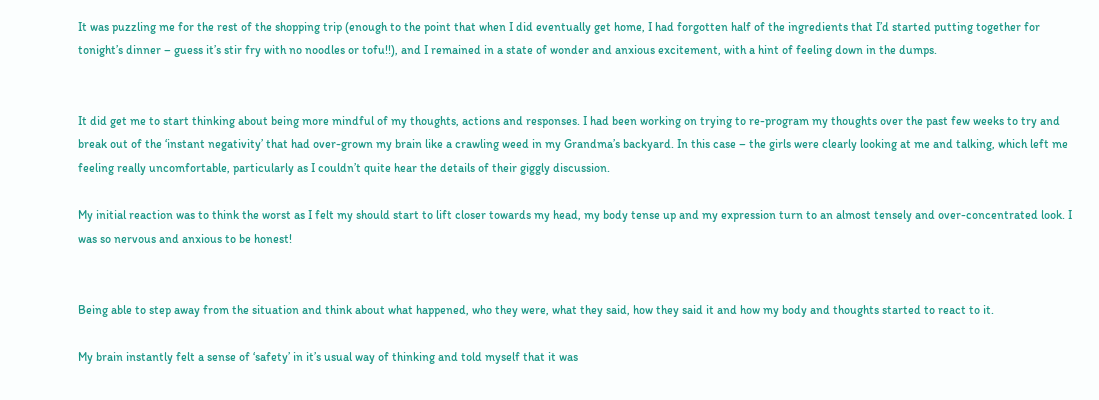It was puzzling me for the rest of the shopping trip (enough to the point that when I did eventually get home, I had forgotten half of the ingredients that I’d started putting together for tonight’s dinner – guess it’s stir fry with no noodles or tofu!!), and I remained in a state of wonder and anxious excitement, with a hint of feeling down in the dumps.


It did get me to start thinking about being more mindful of my thoughts, actions and responses. I had been working on trying to re-program my thoughts over the past few weeks to try and break out of the ‘instant negativity’ that had over-grown my brain like a crawling weed in my Grandma’s backyard. In this case – the girls were clearly looking at me and talking, which left me feeling really uncomfortable, particularly as I couldn’t quite hear the details of their giggly discussion.

My initial reaction was to think the worst as I felt my should start to lift closer towards my head, my body tense up and my expression turn to an almost tensely and over-concentrated look. I was so nervous and anxious to be honest!


Being able to step away from the situation and think about what happened, who they were, what they said, how they said it and how my body and thoughts started to react to it.

My brain instantly felt a sense of ‘safety’ in it’s usual way of thinking and told myself that it was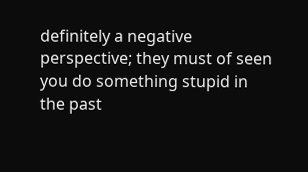definitely a negative perspective; they must of seen you do something stupid in the past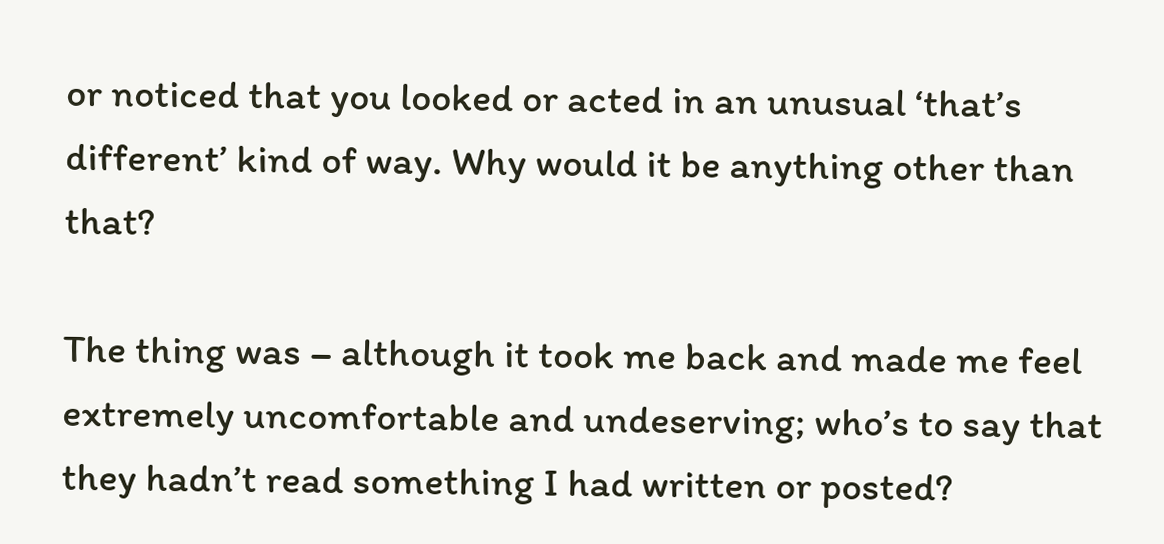or noticed that you looked or acted in an unusual ‘that’s different’ kind of way. Why would it be anything other than that?

The thing was – although it took me back and made me feel extremely uncomfortable and undeserving; who’s to say that they hadn’t read something I had written or posted?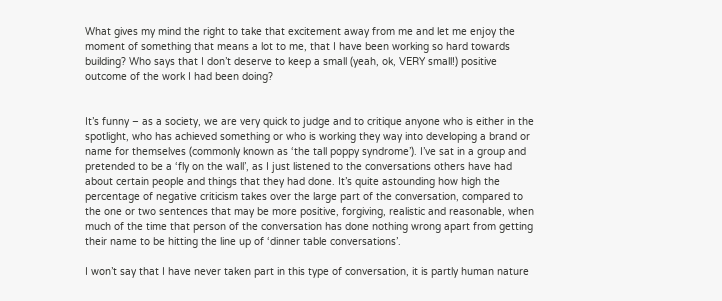What gives my mind the right to take that excitement away from me and let me enjoy the moment of something that means a lot to me, that I have been working so hard towards building? Who says that I don’t deserve to keep a small (yeah, ok, VERY small!) positive outcome of the work I had been doing?


It’s funny – as a society, we are very quick to judge and to critique anyone who is either in the spotlight, who has achieved something or who is working they way into developing a brand or name for themselves (commonly known as ‘the tall poppy syndrome’). I’ve sat in a group and pretended to be a ‘fly on the wall’, as I just listened to the conversations others have had about certain people and things that they had done. It’s quite astounding how high the percentage of negative criticism takes over the large part of the conversation, compared to the one or two sentences that may be more positive, forgiving, realistic and reasonable, when much of the time that person of the conversation has done nothing wrong apart from getting their name to be hitting the line up of ‘dinner table conversations’.

I won’t say that I have never taken part in this type of conversation, it is partly human nature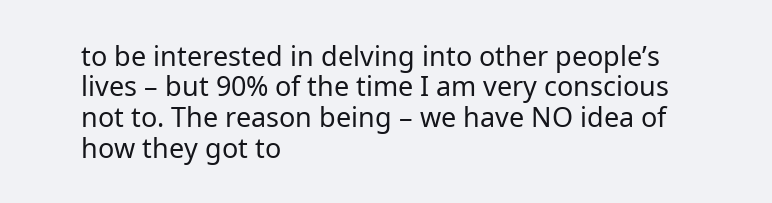to be interested in delving into other people’s lives – but 90% of the time I am very conscious not to. The reason being – we have NO idea of how they got to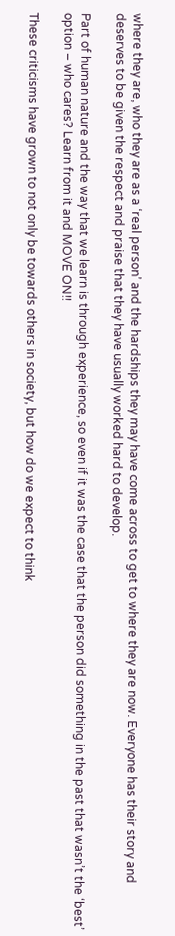where they are, who they are as a ‘real person’ and the hardships they may have come across to get to where they are now. Everyone has their story and deserves to be given the respect and praise that they have usually worked hard to develop.

Part of human nature and the way that we learn is through experience, so even if it was the case that the person did something in the past that wasn’t the ‘best’ option – who cares? Learn from it and MOVE ON!!

These criticisms have grown to not only be towards others in society, but how do we expect to think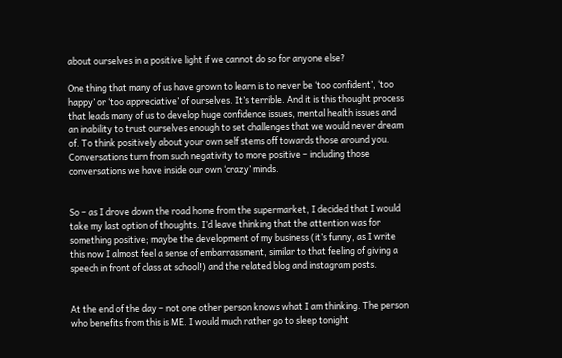about ourselves in a positive light if we cannot do so for anyone else?

One thing that many of us have grown to learn is to never be ‘too confident’, ‘too happy’ or ‘too appreciative’ of ourselves. It’s terrible. And it is this thought process that leads many of us to develop huge confidence issues, mental health issues and an inability to trust ourselves enough to set challenges that we would never dream of. To think positively about your own self stems off towards those around you. Conversations turn from such negativity to more positive – including those conversations we have inside our own ‘crazy’ minds.


So – as I drove down the road home from the supermarket, I decided that I would take my last option of thoughts. I’d leave thinking that the attention was for something positive; maybe the development of my business (it’s funny, as I write this now I almost feel a sense of embarrassment, similar to that feeling of giving a speech in front of class at school!) and the related blog and instagram posts.


At the end of the day – not one other person knows what I am thinking. The person who benefits from this is ME. I would much rather go to sleep tonight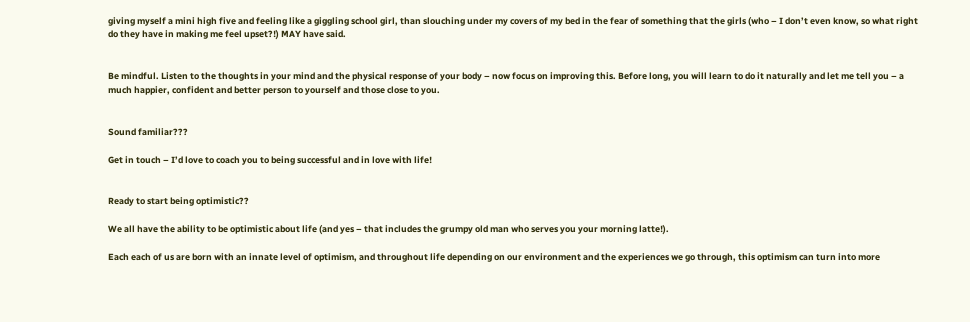giving myself a mini high five and feeling like a giggling school girl, than slouching under my covers of my bed in the fear of something that the girls (who – I don’t even know, so what right do they have in making me feel upset?!) MAY have said.


Be mindful. Listen to the thoughts in your mind and the physical response of your body – now focus on improving this. Before long, you will learn to do it naturally and let me tell you – a much happier, confident and better person to yourself and those close to you.


Sound familiar???

Get in touch – I’d love to coach you to being successful and in love with life!


Ready to start being optimistic??

We all have the ability to be optimistic about life (and yes – that includes the grumpy old man who serves you your morning latte!).

Each each of us are born with an innate level of optimism, and throughout life depending on our environment and the experiences we go through, this optimism can turn into more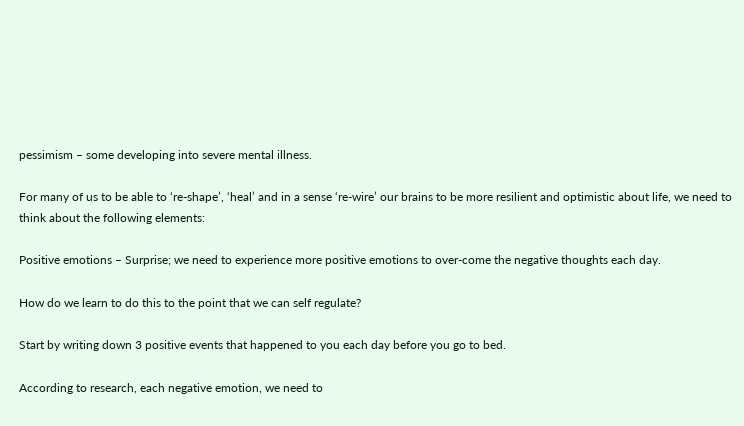pessimism – some developing into severe mental illness.

For many of us to be able to ‘re-shape’, ‘heal’ and in a sense ‘re-wire’ our brains to be more resilient and optimistic about life, we need to think about the following elements:

Positive emotions – Surprise; we need to experience more positive emotions to over-come the negative thoughts each day.

How do we learn to do this to the point that we can self regulate?

Start by writing down 3 positive events that happened to you each day before you go to bed.

According to research, each negative emotion, we need to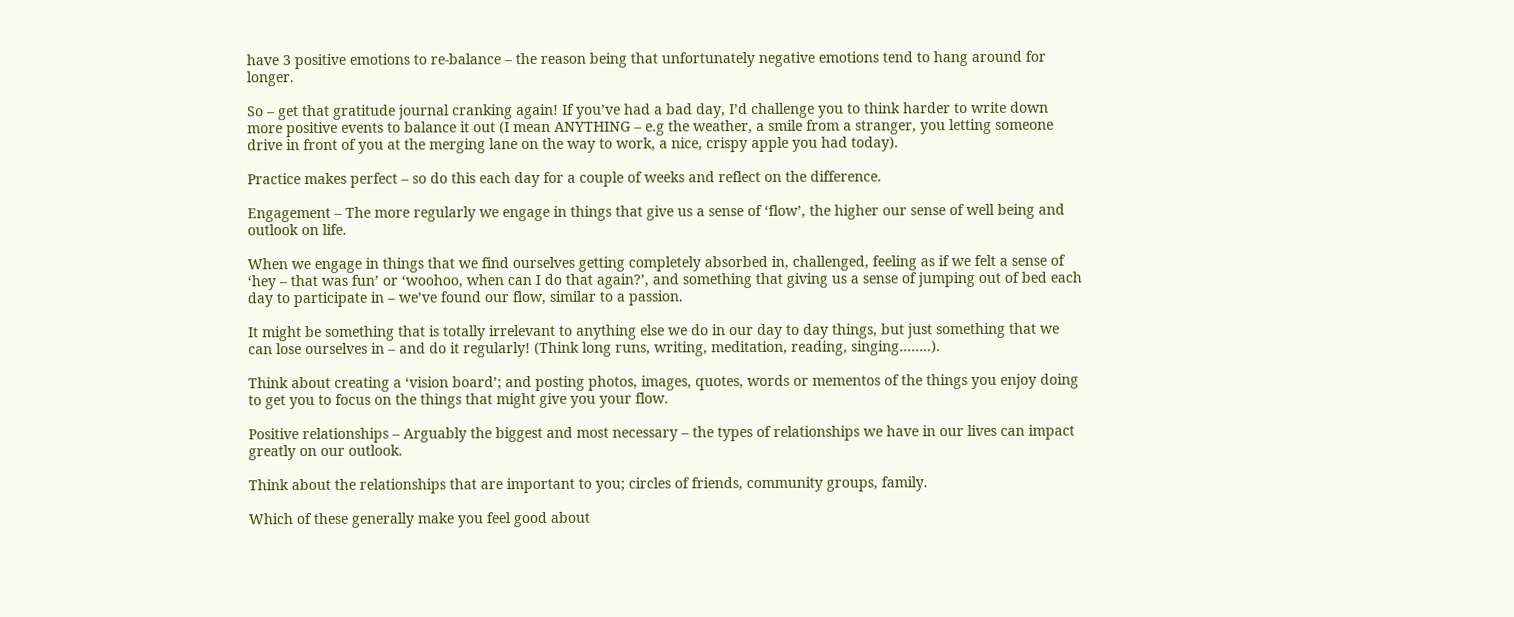have 3 positive emotions to re-balance – the reason being that unfortunately negative emotions tend to hang around for longer.

So – get that gratitude journal cranking again! If you’ve had a bad day, I’d challenge you to think harder to write down more positive events to balance it out (I mean ANYTHING – e.g the weather, a smile from a stranger, you letting someone drive in front of you at the merging lane on the way to work, a nice, crispy apple you had today).

Practice makes perfect – so do this each day for a couple of weeks and reflect on the difference.

Engagement – The more regularly we engage in things that give us a sense of ‘flow’, the higher our sense of well being and outlook on life.

When we engage in things that we find ourselves getting completely absorbed in, challenged, feeling as if we felt a sense of ‘hey – that was fun’ or ‘woohoo, when can I do that again?’, and something that giving us a sense of jumping out of bed each day to participate in – we’ve found our flow, similar to a passion.

It might be something that is totally irrelevant to anything else we do in our day to day things, but just something that we can lose ourselves in – and do it regularly! (Think long runs, writing, meditation, reading, singing……..).

Think about creating a ‘vision board’; and posting photos, images, quotes, words or mementos of the things you enjoy doing to get you to focus on the things that might give you your flow.

Positive relationships – Arguably the biggest and most necessary – the types of relationships we have in our lives can impact greatly on our outlook.

Think about the relationships that are important to you; circles of friends, community groups, family.

Which of these generally make you feel good about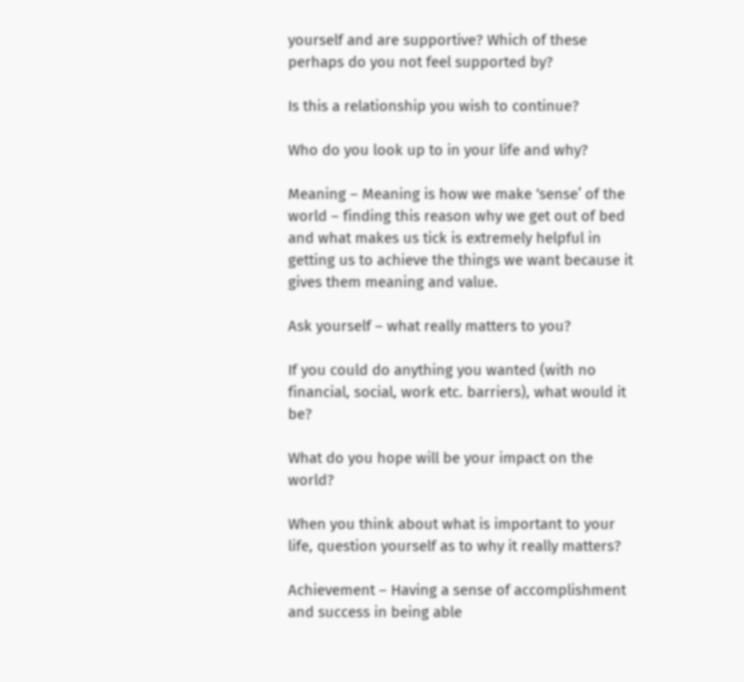yourself and are supportive? Which of these perhaps do you not feel supported by?

Is this a relationship you wish to continue?

Who do you look up to in your life and why?

Meaning – Meaning is how we make ‘sense’ of the world – finding this reason why we get out of bed and what makes us tick is extremely helpful in getting us to achieve the things we want because it gives them meaning and value.

Ask yourself – what really matters to you?

If you could do anything you wanted (with no financial, social, work etc. barriers), what would it be?

What do you hope will be your impact on the world?

When you think about what is important to your life, question yourself as to why it really matters?

Achievement – Having a sense of accomplishment and success in being able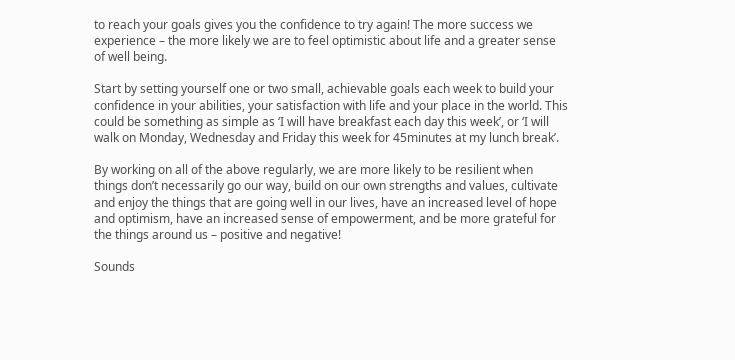to reach your goals gives you the confidence to try again! The more success we experience – the more likely we are to feel optimistic about life and a greater sense of well being.

Start by setting yourself one or two small, achievable goals each week to build your confidence in your abilities, your satisfaction with life and your place in the world. This could be something as simple as ‘I will have breakfast each day this week’, or ‘I will walk on Monday, Wednesday and Friday this week for 45minutes at my lunch break’.

By working on all of the above regularly, we are more likely to be resilient when things don’t necessarily go our way, build on our own strengths and values, cultivate and enjoy the things that are going well in our lives, have an increased level of hope and optimism, have an increased sense of empowerment, and be more grateful for the things around us – positive and negative!

Sounds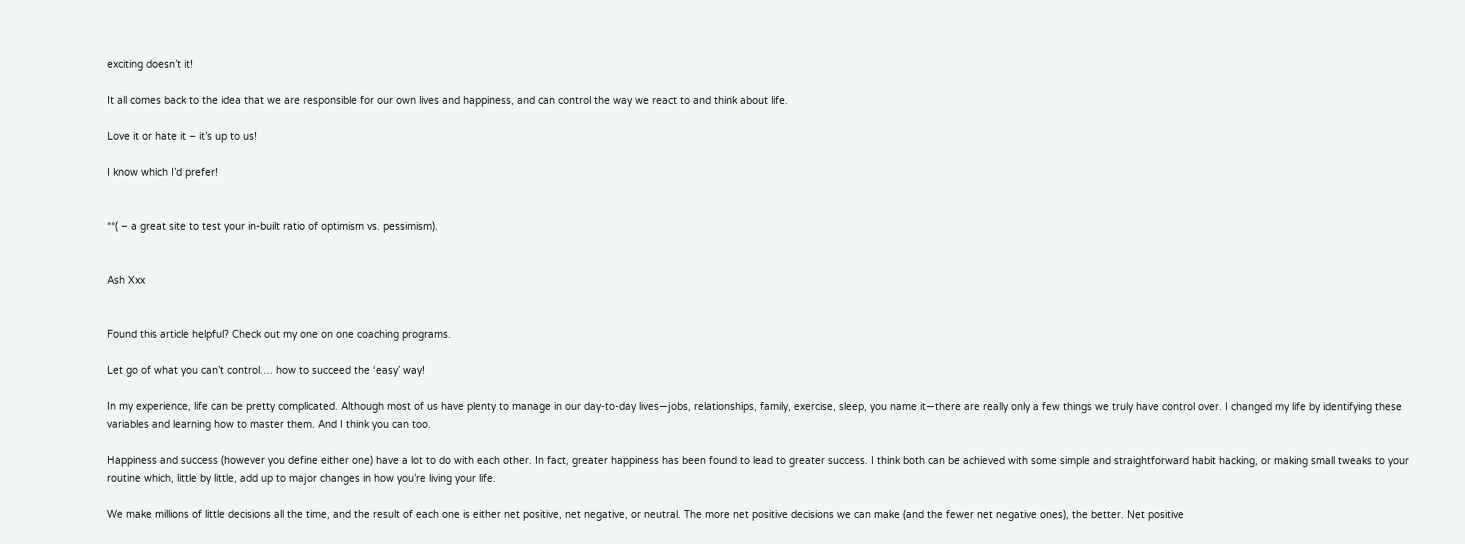exciting doesn’t it!

It all comes back to the idea that we are responsible for our own lives and happiness, and can control the way we react to and think about life.

Love it or hate it – it’s up to us!

I know which I’d prefer!


**( – a great site to test your in-built ratio of optimism vs. pessimism).


Ash Xxx


Found this article helpful? Check out my one on one coaching programs.

Let go of what you can’t control…. how to succeed the ‘easy’ way!

In my experience, life can be pretty complicated. Although most of us have plenty to manage in our day-to-day lives—jobs, relationships, family, exercise, sleep, you name it—there are really only a few things we truly have control over. I changed my life by identifying these variables and learning how to master them. And I think you can too.

Happiness and success (however you define either one) have a lot to do with each other. In fact, greater happiness has been found to lead to greater success. I think both can be achieved with some simple and straightforward habit hacking, or making small tweaks to your routine which, little by little, add up to major changes in how you’re living your life.

We make millions of little decisions all the time, and the result of each one is either net positive, net negative, or neutral. The more net positive decisions we can make (and the fewer net negative ones), the better. Net positive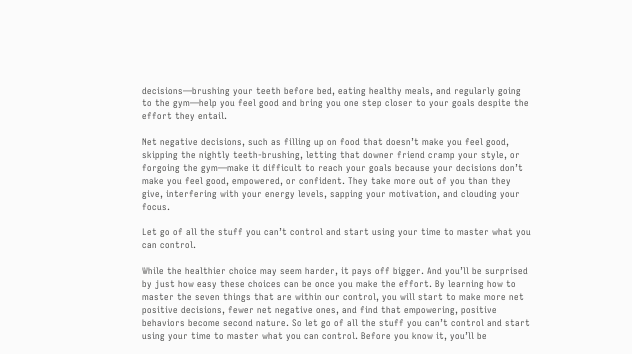decisions—brushing your teeth before bed, eating healthy meals, and regularly going to the gym—help you feel good and bring you one step closer to your goals despite the effort they entail.

Net negative decisions, such as filling up on food that doesn’t make you feel good, skipping the nightly teeth-brushing, letting that downer friend cramp your style, or forgoing the gym—make it difficult to reach your goals because your decisions don’t make you feel good, empowered, or confident. They take more out of you than they give, interfering with your energy levels, sapping your motivation, and clouding your focus.

Let go of all the stuff you can’t control and start using your time to master what you can control.

While the healthier choice may seem harder, it pays off bigger. And you’ll be surprised by just how easy these choices can be once you make the effort. By learning how to master the seven things that are within our control, you will start to make more net positive decisions, fewer net negative ones, and find that empowering, positive behaviors become second nature. So let go of all the stuff you can’t control and start using your time to master what you can control. Before you know it, you’ll be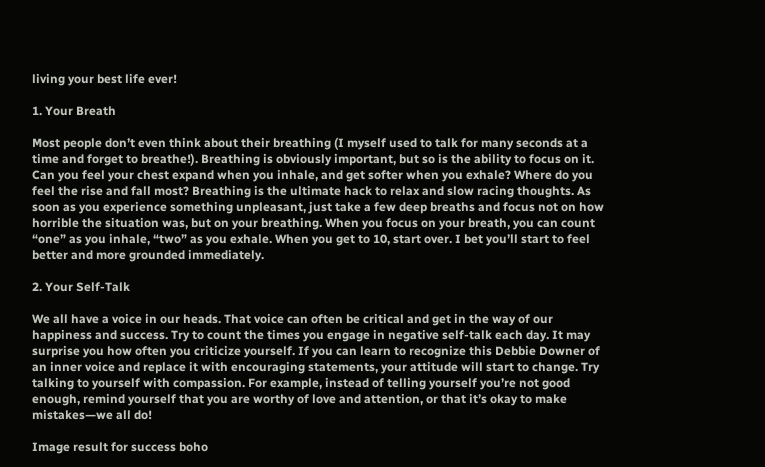living your best life ever!

1. Your Breath

Most people don’t even think about their breathing (I myself used to talk for many seconds at a time and forget to breathe!). Breathing is obviously important, but so is the ability to focus on it. Can you feel your chest expand when you inhale, and get softer when you exhale? Where do you feel the rise and fall most? Breathing is the ultimate hack to relax and slow racing thoughts. As soon as you experience something unpleasant, just take a few deep breaths and focus not on how horrible the situation was, but on your breathing. When you focus on your breath, you can count “one” as you inhale, “two” as you exhale. When you get to 10, start over. I bet you’ll start to feel better and more grounded immediately.

2. Your Self-Talk

We all have a voice in our heads. That voice can often be critical and get in the way of our happiness and success. Try to count the times you engage in negative self-talk each day. It may surprise you how often you criticize yourself. If you can learn to recognize this Debbie Downer of an inner voice and replace it with encouraging statements, your attitude will start to change. Try talking to yourself with compassion. For example, instead of telling yourself you’re not good enough, remind yourself that you are worthy of love and attention, or that it’s okay to make mistakes—we all do!

Image result for success boho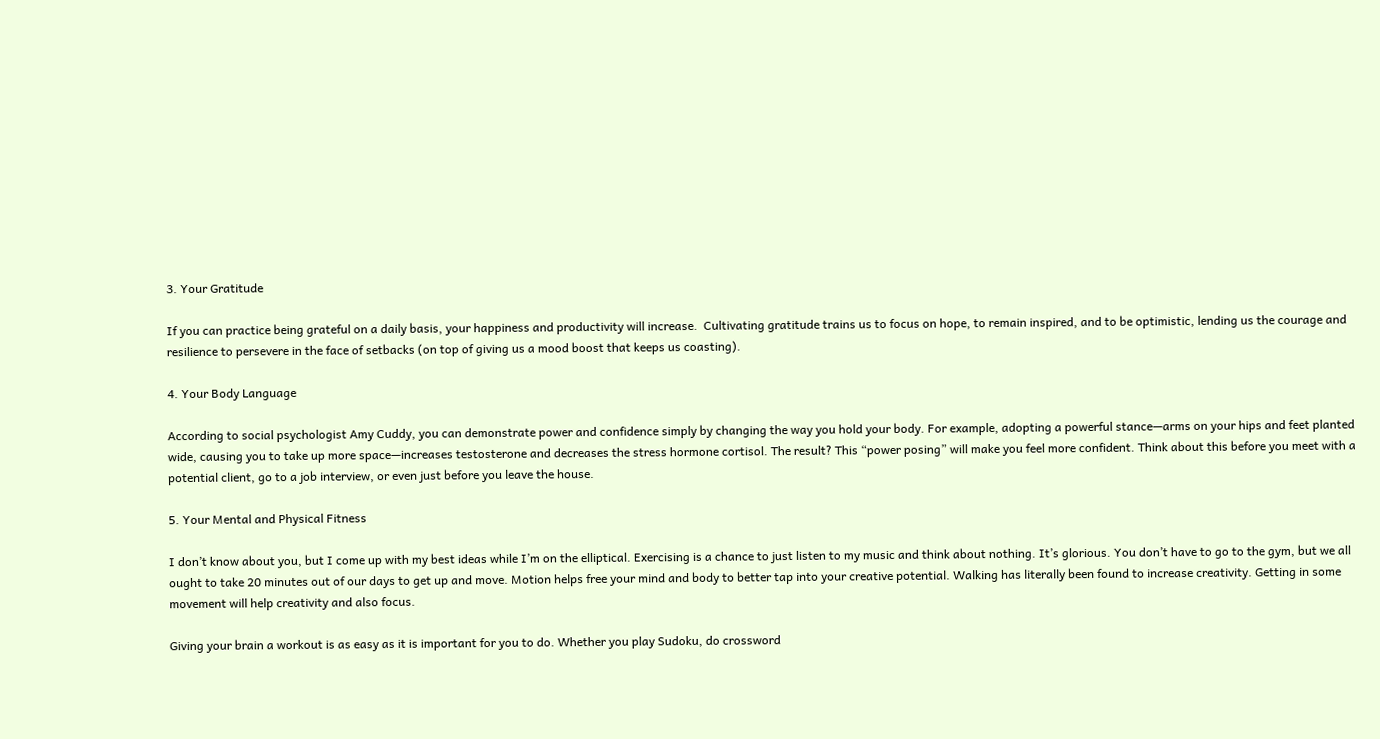3. Your Gratitude

If you can practice being grateful on a daily basis, your happiness and productivity will increase.  Cultivating gratitude trains us to focus on hope, to remain inspired, and to be optimistic, lending us the courage and resilience to persevere in the face of setbacks (on top of giving us a mood boost that keeps us coasting).

4. Your Body Language

According to social psychologist Amy Cuddy, you can demonstrate power and confidence simply by changing the way you hold your body. For example, adopting a powerful stance—arms on your hips and feet planted wide, causing you to take up more space—increases testosterone and decreases the stress hormone cortisol. The result? This “power posing” will make you feel more confident. Think about this before you meet with a potential client, go to a job interview, or even just before you leave the house.

5. Your Mental and Physical Fitness

I don’t know about you, but I come up with my best ideas while I’m on the elliptical. Exercising is a chance to just listen to my music and think about nothing. It’s glorious. You don’t have to go to the gym, but we all ought to take 20 minutes out of our days to get up and move. Motion helps free your mind and body to better tap into your creative potential. Walking has literally been found to increase creativity. Getting in some movement will help creativity and also focus.

Giving your brain a workout is as easy as it is important for you to do. Whether you play Sudoku, do crossword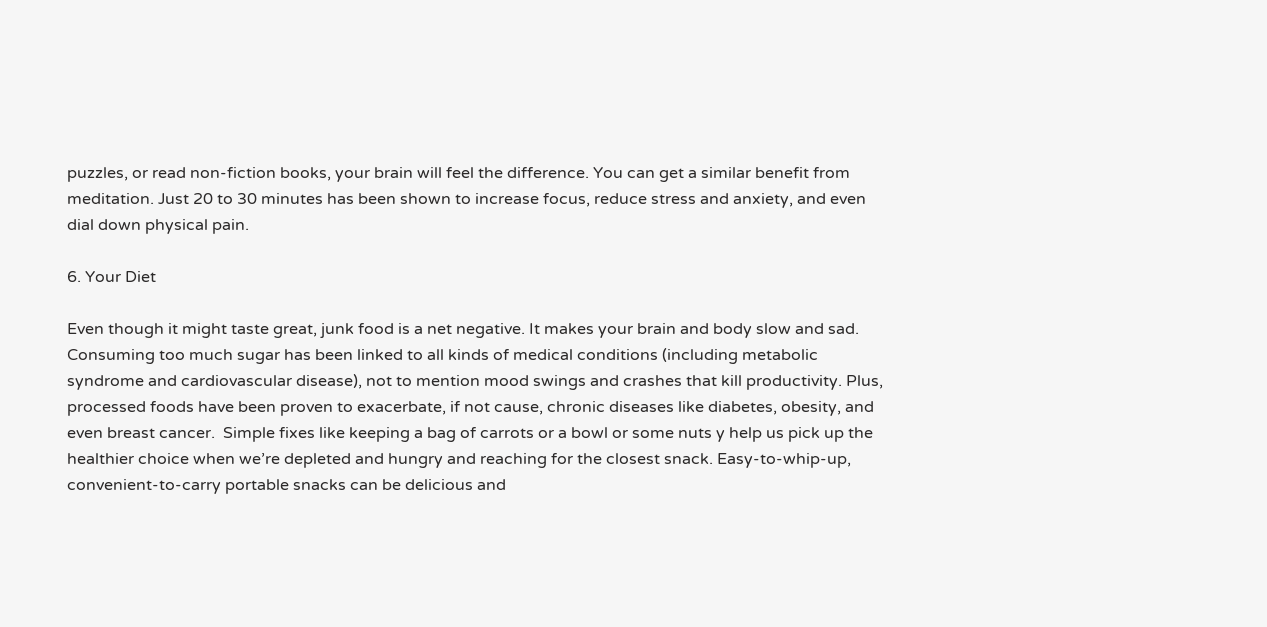puzzles, or read non-fiction books, your brain will feel the difference. You can get a similar benefit from meditation. Just 20 to 30 minutes has been shown to increase focus, reduce stress and anxiety, and even dial down physical pain.

6. Your Diet

Even though it might taste great, junk food is a net negative. It makes your brain and body slow and sad. Consuming too much sugar has been linked to all kinds of medical conditions (including metabolic syndrome and cardiovascular disease), not to mention mood swings and crashes that kill productivity. Plus, processed foods have been proven to exacerbate, if not cause, chronic diseases like diabetes, obesity, and even breast cancer.  Simple fixes like keeping a bag of carrots or a bowl or some nuts y help us pick up the healthier choice when we’re depleted and hungry and reaching for the closest snack. Easy-to-whip-up, convenient-to-carry portable snacks can be delicious and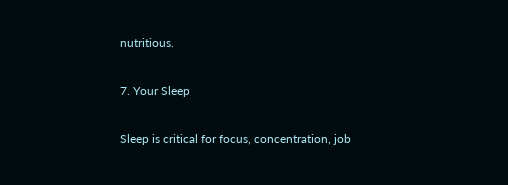nutritious.

7. Your Sleep

Sleep is critical for focus, concentration, job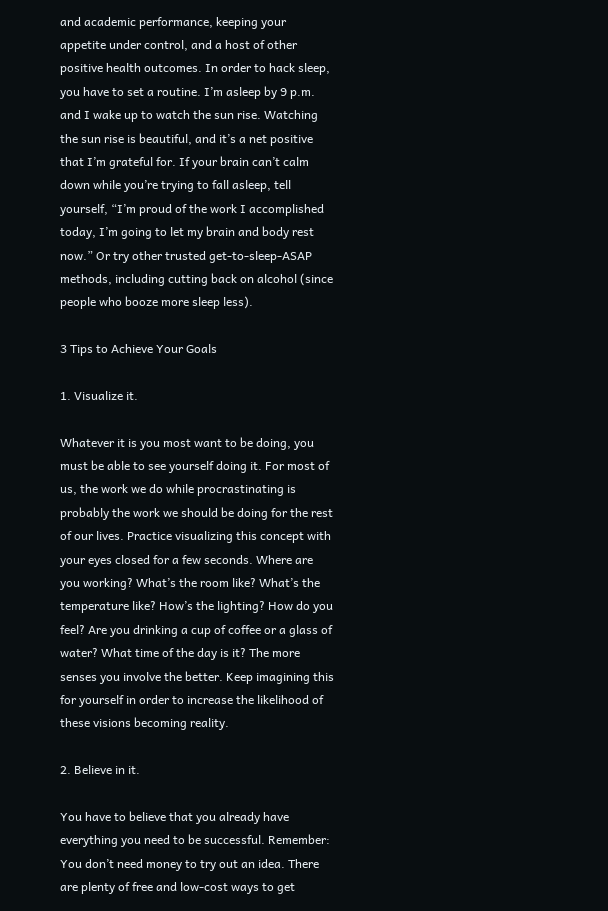and academic performance, keeping your appetite under control, and a host of other positive health outcomes. In order to hack sleep, you have to set a routine. I’m asleep by 9 p.m. and I wake up to watch the sun rise. Watching the sun rise is beautiful, and it’s a net positive that I’m grateful for. If your brain can’t calm down while you’re trying to fall asleep, tell yourself, “I’m proud of the work I accomplished today, I’m going to let my brain and body rest now.” Or try other trusted get-to-sleep-ASAP methods, including cutting back on alcohol (since people who booze more sleep less).

3 Tips to Achieve Your Goals

1. Visualize it.

Whatever it is you most want to be doing, you must be able to see yourself doing it. For most of us, the work we do while procrastinating is probably the work we should be doing for the rest of our lives. Practice visualizing this concept with your eyes closed for a few seconds. Where are you working? What’s the room like? What’s the temperature like? How’s the lighting? How do you feel? Are you drinking a cup of coffee or a glass of water? What time of the day is it? The more senses you involve the better. Keep imagining this for yourself in order to increase the likelihood of these visions becoming reality.

2. Believe in it.

You have to believe that you already have everything you need to be successful. Remember: You don’t need money to try out an idea. There are plenty of free and low-cost ways to get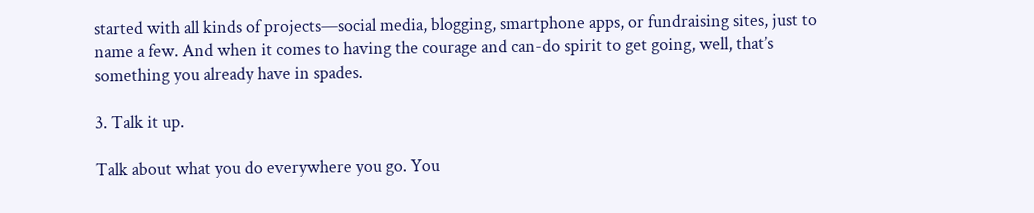started with all kinds of projects—social media, blogging, smartphone apps, or fundraising sites, just to name a few. And when it comes to having the courage and can-do spirit to get going, well, that’s something you already have in spades.

3. Talk it up.

Talk about what you do everywhere you go. You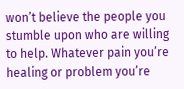won’t believe the people you stumble upon who are willing to help. Whatever pain you’re healing or problem you’re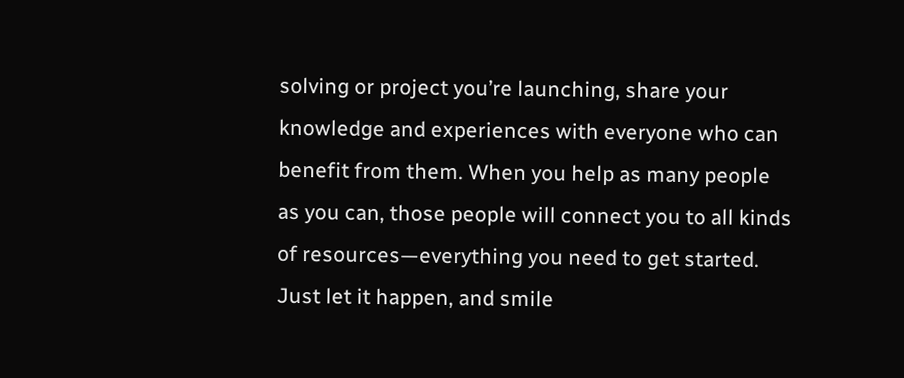solving or project you’re launching, share your knowledge and experiences with everyone who can benefit from them. When you help as many people as you can, those people will connect you to all kinds of resources—everything you need to get started. Just let it happen, and smile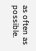as often as possible.